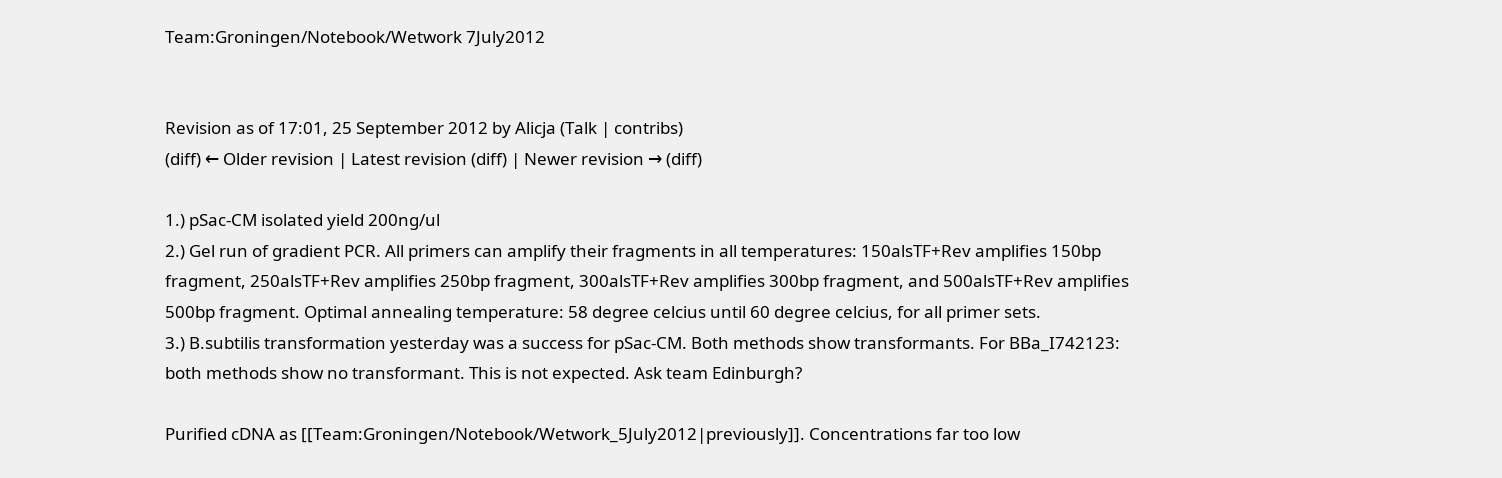Team:Groningen/Notebook/Wetwork 7July2012


Revision as of 17:01, 25 September 2012 by Alicja (Talk | contribs)
(diff) ← Older revision | Latest revision (diff) | Newer revision → (diff)

1.) pSac-CM isolated yield 200ng/ul
2.) Gel run of gradient PCR. All primers can amplify their fragments in all temperatures: 150alsTF+Rev amplifies 150bp fragment, 250alsTF+Rev amplifies 250bp fragment, 300alsTF+Rev amplifies 300bp fragment, and 500alsTF+Rev amplifies 500bp fragment. Optimal annealing temperature: 58 degree celcius until 60 degree celcius, for all primer sets.
3.) B.subtilis transformation yesterday was a success for pSac-CM. Both methods show transformants. For BBa_I742123: both methods show no transformant. This is not expected. Ask team Edinburgh?

Purified cDNA as [[Team:Groningen/Notebook/Wetwork_5July2012|previously]]. Concentrations far too low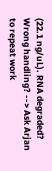(22.1 ng/uL). RNA degraded? Wrong handling? --> Ask Arjan to repeat work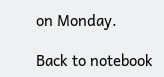on Monday.

Back to notebook